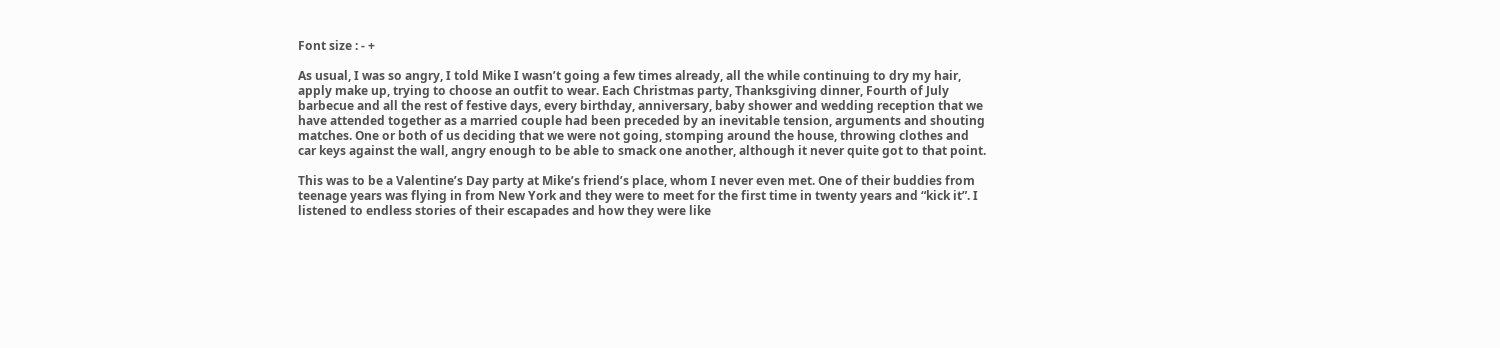Font size : - +

As usual, I was so angry, I told Mike I wasn’t going a few times already, all the while continuing to dry my hair, apply make up, trying to choose an outfit to wear. Each Christmas party, Thanksgiving dinner, Fourth of July barbecue and all the rest of festive days, every birthday, anniversary, baby shower and wedding reception that we have attended together as a married couple had been preceded by an inevitable tension, arguments and shouting matches. One or both of us deciding that we were not going, stomping around the house, throwing clothes and car keys against the wall, angry enough to be able to smack one another, although it never quite got to that point.

This was to be a Valentine’s Day party at Mike’s friend’s place, whom I never even met. One of their buddies from teenage years was flying in from New York and they were to meet for the first time in twenty years and “kick it”. I listened to endless stories of their escapades and how they were like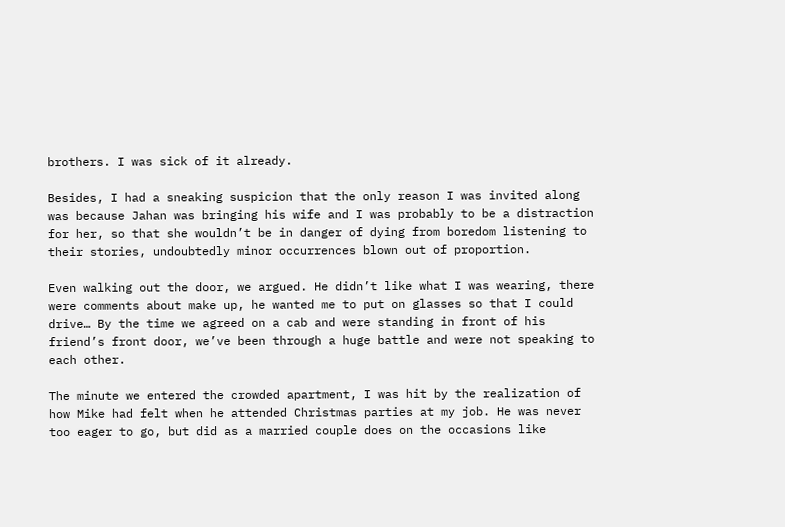brothers. I was sick of it already.

Besides, I had a sneaking suspicion that the only reason I was invited along was because Jahan was bringing his wife and I was probably to be a distraction for her, so that she wouldn’t be in danger of dying from boredom listening to their stories, undoubtedly minor occurrences blown out of proportion.

Even walking out the door, we argued. He didn’t like what I was wearing, there were comments about make up, he wanted me to put on glasses so that I could drive… By the time we agreed on a cab and were standing in front of his friend’s front door, we’ve been through a huge battle and were not speaking to each other.

The minute we entered the crowded apartment, I was hit by the realization of how Mike had felt when he attended Christmas parties at my job. He was never too eager to go, but did as a married couple does on the occasions like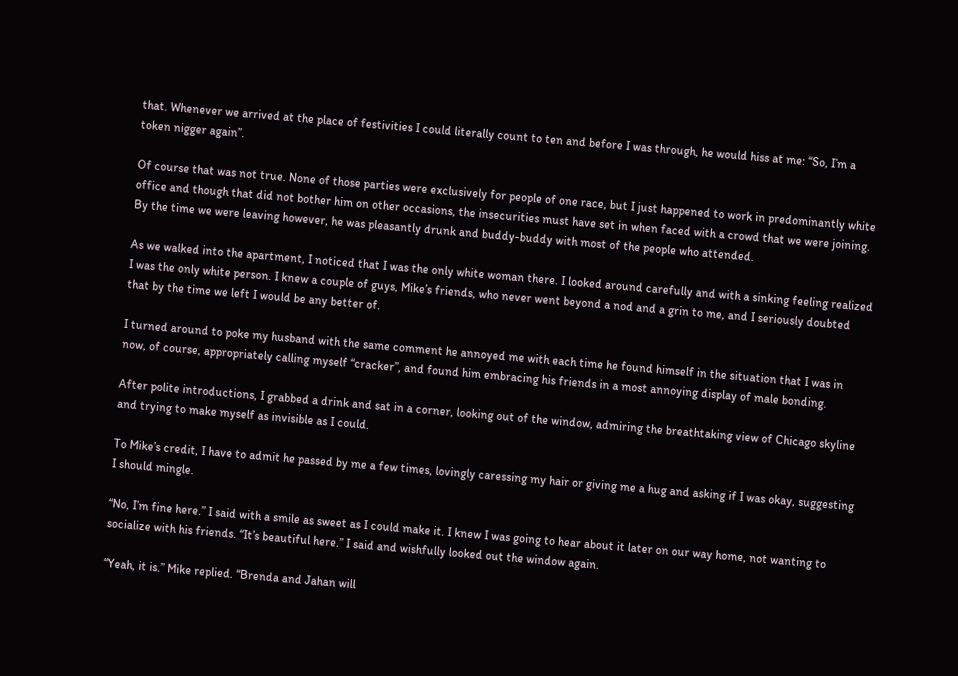that. Whenever we arrived at the place of festivities I could literally count to ten and before I was through, he would hiss at me: “So, I’m a token nigger again”.

Of course that was not true. None of those parties were exclusively for people of one race, but I just happened to work in predominantly white office and though that did not bother him on other occasions, the insecurities must have set in when faced with a crowd that we were joining. By the time we were leaving however, he was pleasantly drunk and buddy-buddy with most of the people who attended.

As we walked into the apartment, I noticed that I was the only white woman there. I looked around carefully and with a sinking feeling realized I was the only white person. I knew a couple of guys, Mike’s friends, who never went beyond a nod and a grin to me, and I seriously doubted that by the time we left I would be any better of.

I turned around to poke my husband with the same comment he annoyed me with each time he found himself in the situation that I was in now, of course, appropriately calling myself “cracker”, and found him embracing his friends in a most annoying display of male bonding.

After polite introductions, I grabbed a drink and sat in a corner, looking out of the window, admiring the breathtaking view of Chicago skyline and trying to make myself as invisible as I could.

To Mike’s credit, I have to admit he passed by me a few times, lovingly caressing my hair or giving me a hug and asking if I was okay, suggesting I should mingle.

“No, I’m fine here.” I said with a smile as sweet as I could make it. I knew I was going to hear about it later on our way home, not wanting to socialize with his friends. “It’s beautiful here.” I said and wishfully looked out the window again.

“Yeah, it is.” Mike replied. “Brenda and Jahan will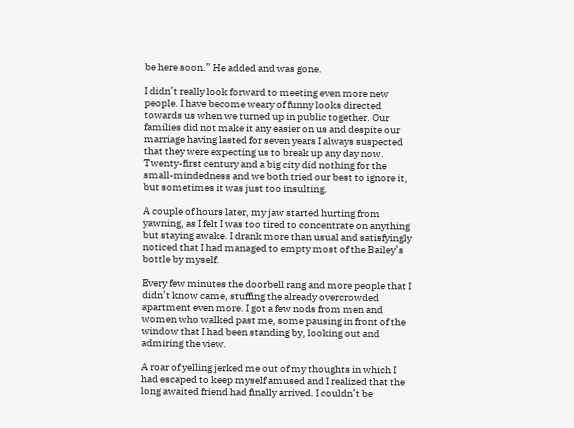be here soon.” He added and was gone.

I didn’t really look forward to meeting even more new people. I have become weary of funny looks directed towards us when we turned up in public together. Our families did not make it any easier on us and despite our marriage having lasted for seven years I always suspected that they were expecting us to break up any day now. Twenty-first century and a big city did nothing for the small-mindedness and we both tried our best to ignore it, but sometimes it was just too insulting.

A couple of hours later, my jaw started hurting from yawning, as I felt I was too tired to concentrate on anything but staying awake. I drank more than usual and satisfyingly noticed that I had managed to empty most of the Bailey’s bottle by myself.

Every few minutes the doorbell rang and more people that I didn’t know came, stuffing the already overcrowded apartment even more. I got a few nods from men and women who walked past me, some pausing in front of the window that I had been standing by, looking out and admiring the view.

A roar of yelling jerked me out of my thoughts in which I had escaped to keep myself amused and I realized that the long awaited friend had finally arrived. I couldn’t be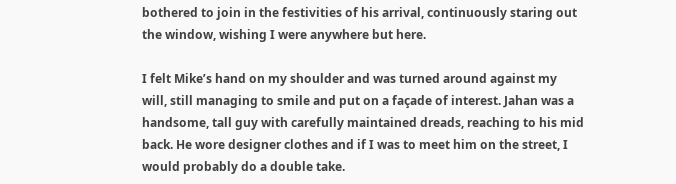bothered to join in the festivities of his arrival, continuously staring out the window, wishing I were anywhere but here.

I felt Mike’s hand on my shoulder and was turned around against my will, still managing to smile and put on a façade of interest. Jahan was a handsome, tall guy with carefully maintained dreads, reaching to his mid back. He wore designer clothes and if I was to meet him on the street, I would probably do a double take.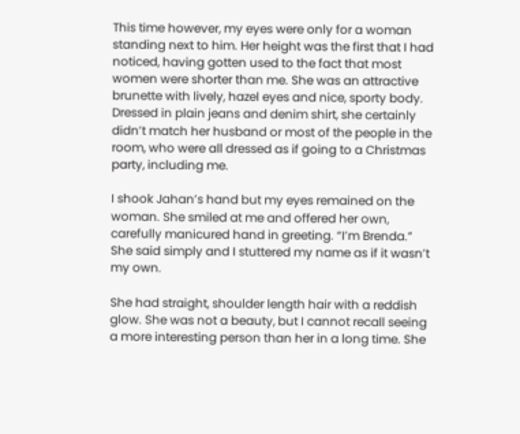This time however, my eyes were only for a woman standing next to him. Her height was the first that I had noticed, having gotten used to the fact that most women were shorter than me. She was an attractive brunette with lively, hazel eyes and nice, sporty body. Dressed in plain jeans and denim shirt, she certainly didn’t match her husband or most of the people in the room, who were all dressed as if going to a Christmas party, including me.

I shook Jahan’s hand but my eyes remained on the woman. She smiled at me and offered her own, carefully manicured hand in greeting. “I’m Brenda.” She said simply and I stuttered my name as if it wasn’t my own.

She had straight, shoulder length hair with a reddish glow. She was not a beauty, but I cannot recall seeing a more interesting person than her in a long time. She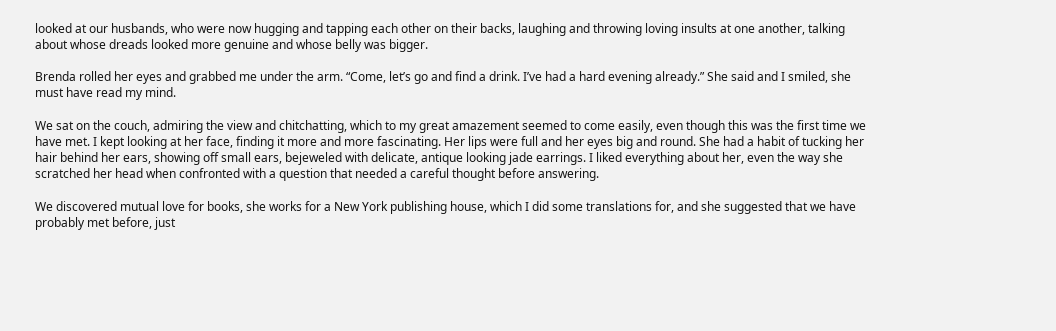looked at our husbands, who were now hugging and tapping each other on their backs, laughing and throwing loving insults at one another, talking about whose dreads looked more genuine and whose belly was bigger.

Brenda rolled her eyes and grabbed me under the arm. “Come, let’s go and find a drink. I’ve had a hard evening already.” She said and I smiled, she must have read my mind.

We sat on the couch, admiring the view and chitchatting, which to my great amazement seemed to come easily, even though this was the first time we have met. I kept looking at her face, finding it more and more fascinating. Her lips were full and her eyes big and round. She had a habit of tucking her hair behind her ears, showing off small ears, bejeweled with delicate, antique looking jade earrings. I liked everything about her, even the way she scratched her head when confronted with a question that needed a careful thought before answering.

We discovered mutual love for books, she works for a New York publishing house, which I did some translations for, and she suggested that we have probably met before, just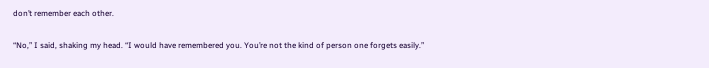don’t remember each other.

“No,” I said, shaking my head. “I would have remembered you. You’re not the kind of person one forgets easily.”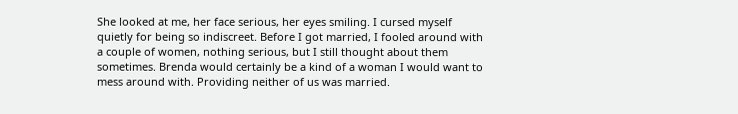She looked at me, her face serious, her eyes smiling. I cursed myself quietly for being so indiscreet. Before I got married, I fooled around with a couple of women, nothing serious, but I still thought about them sometimes. Brenda would certainly be a kind of a woman I would want to mess around with. Providing neither of us was married.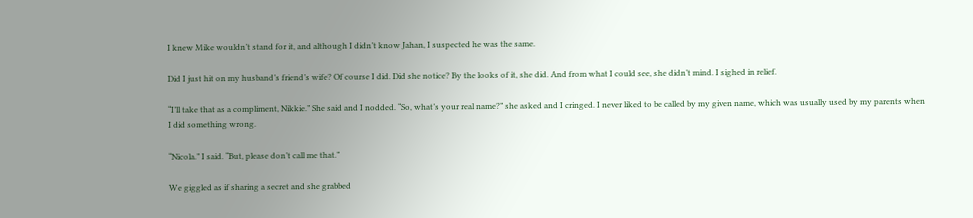I knew Mike wouldn’t stand for it, and although I didn’t know Jahan, I suspected he was the same.

Did I just hit on my husband’s friend’s wife? Of course I did. Did she notice? By the looks of it, she did. And from what I could see, she didn’t mind. I sighed in relief.

“I’ll take that as a compliment, Nikkie.” She said and I nodded. “So, what’s your real name?” she asked and I cringed. I never liked to be called by my given name, which was usually used by my parents when I did something wrong.

“Nicola.” I said. “But, please don’t call me that.”

We giggled as if sharing a secret and she grabbed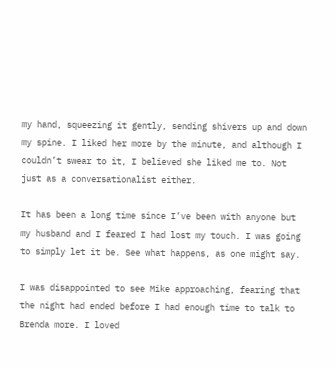my hand, squeezing it gently, sending shivers up and down my spine. I liked her more by the minute, and although I couldn’t swear to it, I believed she liked me to. Not just as a conversationalist either.

It has been a long time since I’ve been with anyone but my husband and I feared I had lost my touch. I was going to simply let it be. See what happens, as one might say.

I was disappointed to see Mike approaching, fearing that the night had ended before I had enough time to talk to Brenda more. I loved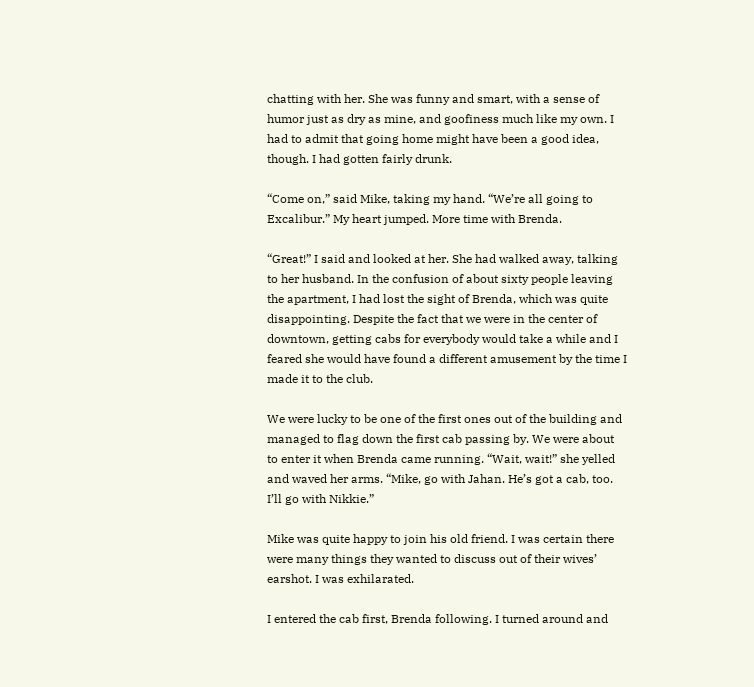chatting with her. She was funny and smart, with a sense of humor just as dry as mine, and goofiness much like my own. I had to admit that going home might have been a good idea, though. I had gotten fairly drunk.

“Come on,” said Mike, taking my hand. “We’re all going to Excalibur.” My heart jumped. More time with Brenda.

“Great!” I said and looked at her. She had walked away, talking to her husband. In the confusion of about sixty people leaving the apartment, I had lost the sight of Brenda, which was quite disappointing. Despite the fact that we were in the center of downtown, getting cabs for everybody would take a while and I feared she would have found a different amusement by the time I made it to the club.

We were lucky to be one of the first ones out of the building and managed to flag down the first cab passing by. We were about to enter it when Brenda came running. “Wait, wait!” she yelled and waved her arms. “Mike, go with Jahan. He’s got a cab, too. I’ll go with Nikkie.”

Mike was quite happy to join his old friend. I was certain there were many things they wanted to discuss out of their wives’ earshot. I was exhilarated.

I entered the cab first, Brenda following. I turned around and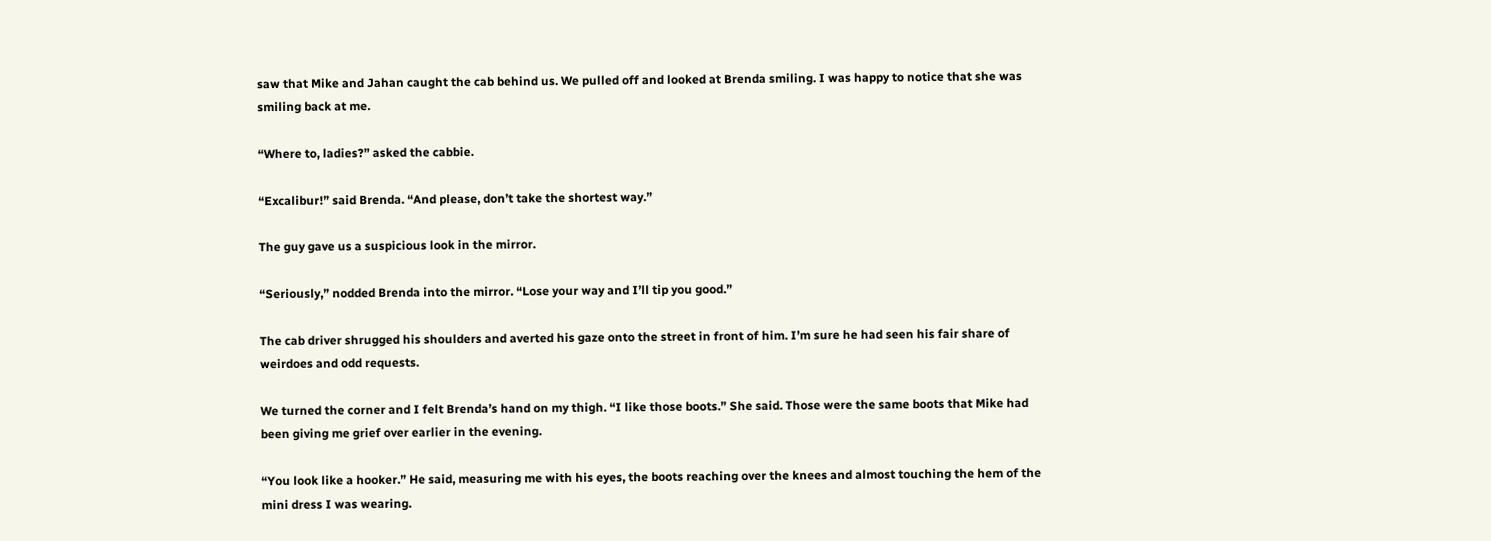saw that Mike and Jahan caught the cab behind us. We pulled off and looked at Brenda smiling. I was happy to notice that she was smiling back at me.

“Where to, ladies?” asked the cabbie.

“Excalibur!” said Brenda. “And please, don’t take the shortest way.”

The guy gave us a suspicious look in the mirror.

“Seriously,” nodded Brenda into the mirror. “Lose your way and I’ll tip you good.”

The cab driver shrugged his shoulders and averted his gaze onto the street in front of him. I’m sure he had seen his fair share of weirdoes and odd requests.

We turned the corner and I felt Brenda’s hand on my thigh. “I like those boots.” She said. Those were the same boots that Mike had been giving me grief over earlier in the evening.

“You look like a hooker.” He said, measuring me with his eyes, the boots reaching over the knees and almost touching the hem of the mini dress I was wearing.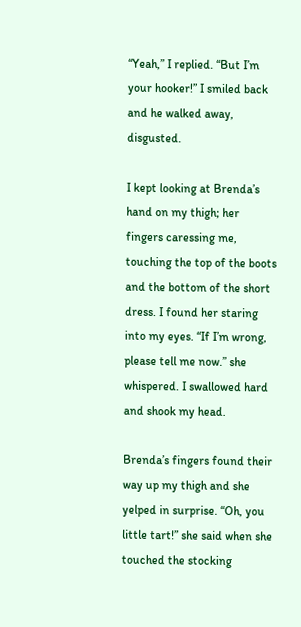“Yeah,” I replied. “But I’m your hooker!” I smiled back and he walked away, disgusted.

I kept looking at Brenda’s hand on my thigh; her fingers caressing me, touching the top of the boots and the bottom of the short dress. I found her staring into my eyes. “If I’m wrong, please tell me now.” she whispered. I swallowed hard and shook my head.

Brenda’s fingers found their way up my thigh and she yelped in surprise. “Oh, you little tart!” she said when she touched the stocking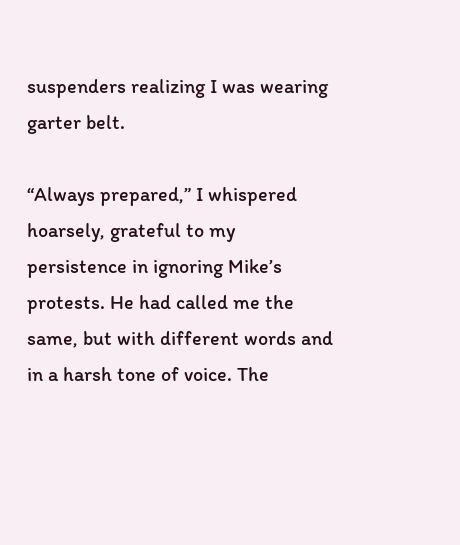suspenders realizing I was wearing garter belt.

“Always prepared,” I whispered hoarsely, grateful to my persistence in ignoring Mike’s protests. He had called me the same, but with different words and in a harsh tone of voice. The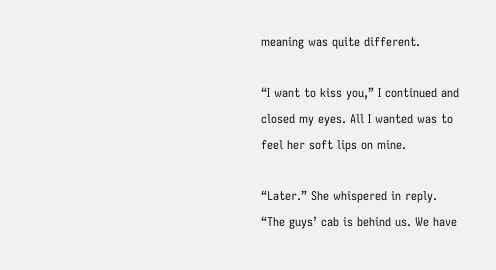meaning was quite different.

“I want to kiss you,” I continued and closed my eyes. All I wanted was to feel her soft lips on mine.

“Later.” She whispered in reply. “The guys’ cab is behind us. We have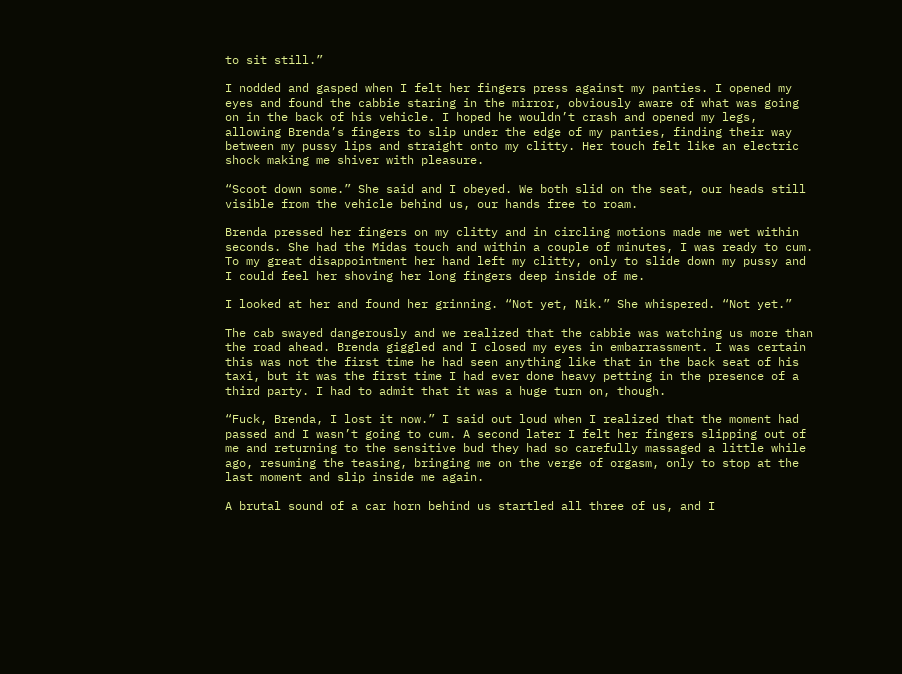to sit still.”

I nodded and gasped when I felt her fingers press against my panties. I opened my eyes and found the cabbie staring in the mirror, obviously aware of what was going on in the back of his vehicle. I hoped he wouldn’t crash and opened my legs, allowing Brenda’s fingers to slip under the edge of my panties, finding their way between my pussy lips and straight onto my clitty. Her touch felt like an electric shock making me shiver with pleasure.

“Scoot down some.” She said and I obeyed. We both slid on the seat, our heads still visible from the vehicle behind us, our hands free to roam.

Brenda pressed her fingers on my clitty and in circling motions made me wet within seconds. She had the Midas touch and within a couple of minutes, I was ready to cum. To my great disappointment her hand left my clitty, only to slide down my pussy and I could feel her shoving her long fingers deep inside of me.

I looked at her and found her grinning. “Not yet, Nik.” She whispered. “Not yet.”

The cab swayed dangerously and we realized that the cabbie was watching us more than the road ahead. Brenda giggled and I closed my eyes in embarrassment. I was certain this was not the first time he had seen anything like that in the back seat of his taxi, but it was the first time I had ever done heavy petting in the presence of a third party. I had to admit that it was a huge turn on, though.

“Fuck, Brenda, I lost it now.” I said out loud when I realized that the moment had passed and I wasn’t going to cum. A second later I felt her fingers slipping out of me and returning to the sensitive bud they had so carefully massaged a little while ago, resuming the teasing, bringing me on the verge of orgasm, only to stop at the last moment and slip inside me again.

A brutal sound of a car horn behind us startled all three of us, and I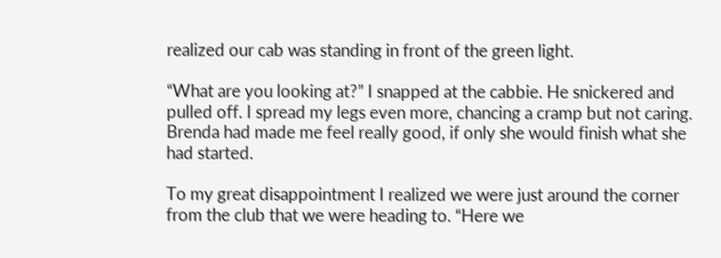realized our cab was standing in front of the green light.

“What are you looking at?” I snapped at the cabbie. He snickered and pulled off. I spread my legs even more, chancing a cramp but not caring. Brenda had made me feel really good, if only she would finish what she had started.

To my great disappointment I realized we were just around the corner from the club that we were heading to. “Here we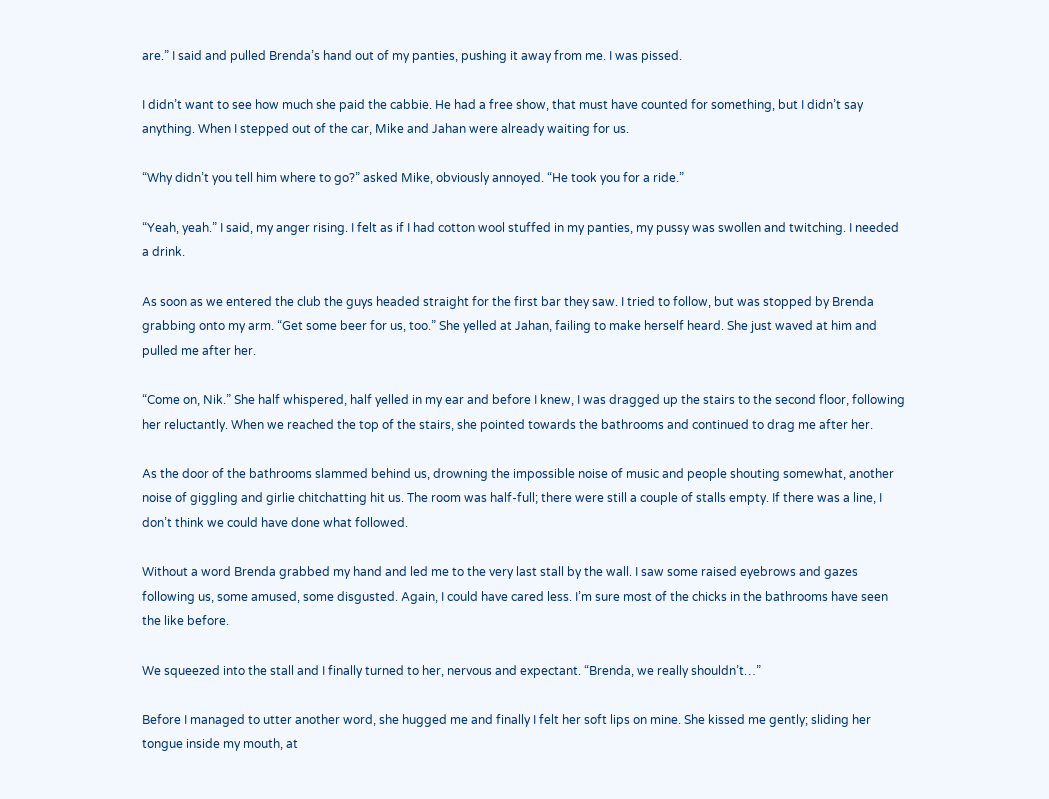are.” I said and pulled Brenda’s hand out of my panties, pushing it away from me. I was pissed.

I didn’t want to see how much she paid the cabbie. He had a free show, that must have counted for something, but I didn’t say anything. When I stepped out of the car, Mike and Jahan were already waiting for us.

“Why didn’t you tell him where to go?” asked Mike, obviously annoyed. “He took you for a ride.”

“Yeah, yeah.” I said, my anger rising. I felt as if I had cotton wool stuffed in my panties, my pussy was swollen and twitching. I needed a drink.

As soon as we entered the club the guys headed straight for the first bar they saw. I tried to follow, but was stopped by Brenda grabbing onto my arm. “Get some beer for us, too.” She yelled at Jahan, failing to make herself heard. She just waved at him and pulled me after her.

“Come on, Nik.” She half whispered, half yelled in my ear and before I knew, I was dragged up the stairs to the second floor, following her reluctantly. When we reached the top of the stairs, she pointed towards the bathrooms and continued to drag me after her.

As the door of the bathrooms slammed behind us, drowning the impossible noise of music and people shouting somewhat, another noise of giggling and girlie chitchatting hit us. The room was half-full; there were still a couple of stalls empty. If there was a line, I don’t think we could have done what followed.

Without a word Brenda grabbed my hand and led me to the very last stall by the wall. I saw some raised eyebrows and gazes following us, some amused, some disgusted. Again, I could have cared less. I’m sure most of the chicks in the bathrooms have seen the like before.

We squeezed into the stall and I finally turned to her, nervous and expectant. “Brenda, we really shouldn’t…”

Before I managed to utter another word, she hugged me and finally I felt her soft lips on mine. She kissed me gently; sliding her tongue inside my mouth, at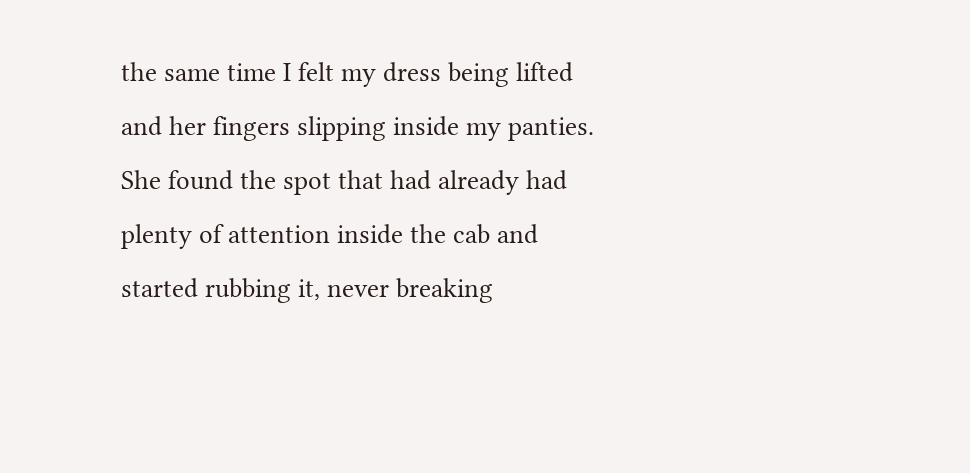the same time I felt my dress being lifted and her fingers slipping inside my panties. She found the spot that had already had plenty of attention inside the cab and started rubbing it, never breaking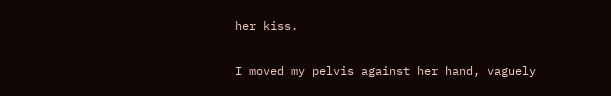her kiss.

I moved my pelvis against her hand, vaguely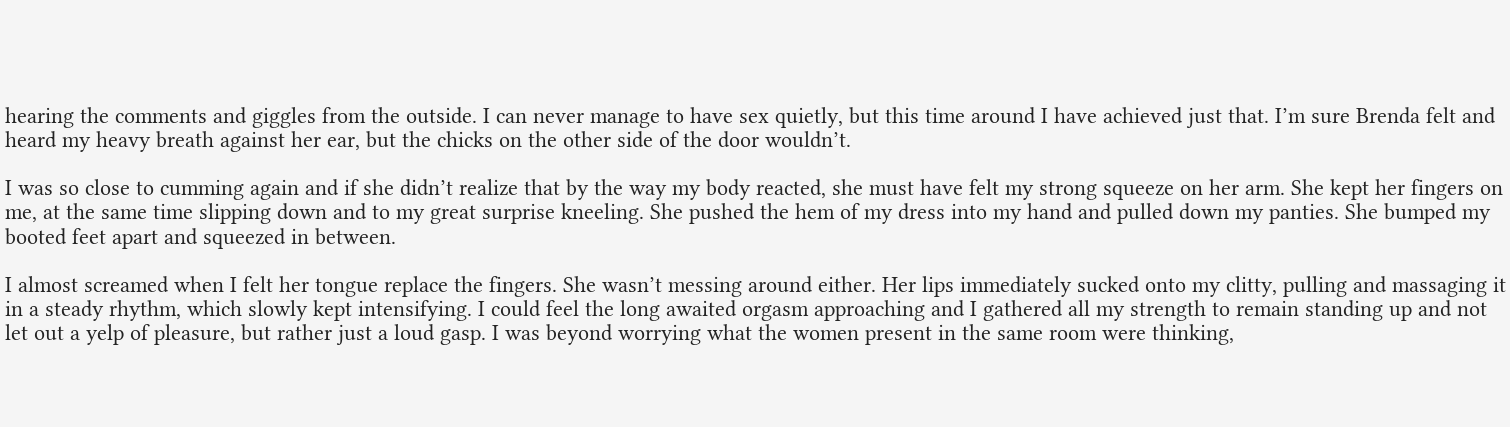hearing the comments and giggles from the outside. I can never manage to have sex quietly, but this time around I have achieved just that. I’m sure Brenda felt and heard my heavy breath against her ear, but the chicks on the other side of the door wouldn’t.

I was so close to cumming again and if she didn’t realize that by the way my body reacted, she must have felt my strong squeeze on her arm. She kept her fingers on me, at the same time slipping down and to my great surprise kneeling. She pushed the hem of my dress into my hand and pulled down my panties. She bumped my booted feet apart and squeezed in between.

I almost screamed when I felt her tongue replace the fingers. She wasn’t messing around either. Her lips immediately sucked onto my clitty, pulling and massaging it in a steady rhythm, which slowly kept intensifying. I could feel the long awaited orgasm approaching and I gathered all my strength to remain standing up and not let out a yelp of pleasure, but rather just a loud gasp. I was beyond worrying what the women present in the same room were thinking,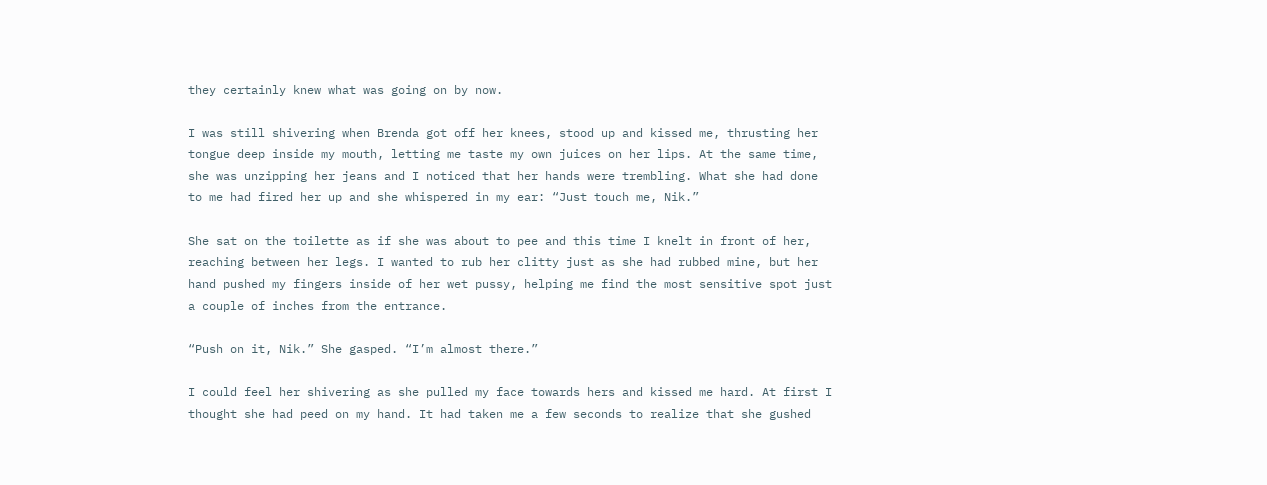they certainly knew what was going on by now.

I was still shivering when Brenda got off her knees, stood up and kissed me, thrusting her tongue deep inside my mouth, letting me taste my own juices on her lips. At the same time, she was unzipping her jeans and I noticed that her hands were trembling. What she had done to me had fired her up and she whispered in my ear: “Just touch me, Nik.”

She sat on the toilette as if she was about to pee and this time I knelt in front of her, reaching between her legs. I wanted to rub her clitty just as she had rubbed mine, but her hand pushed my fingers inside of her wet pussy, helping me find the most sensitive spot just a couple of inches from the entrance.

“Push on it, Nik.” She gasped. “I’m almost there.”

I could feel her shivering as she pulled my face towards hers and kissed me hard. At first I thought she had peed on my hand. It had taken me a few seconds to realize that she gushed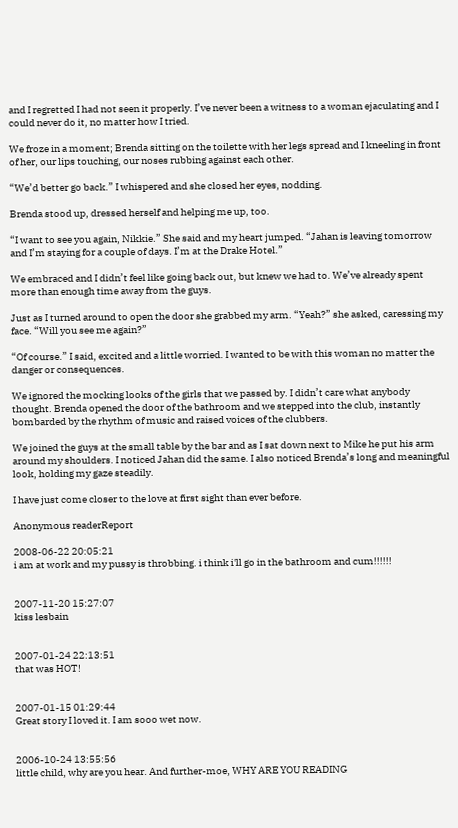and I regretted I had not seen it properly. I’ve never been a witness to a woman ejaculating and I could never do it, no matter how I tried.

We froze in a moment; Brenda sitting on the toilette with her legs spread and I kneeling in front of her, our lips touching, our noses rubbing against each other.

“We’d better go back.” I whispered and she closed her eyes, nodding.

Brenda stood up, dressed herself and helping me up, too.

“I want to see you again, Nikkie.” She said and my heart jumped. “Jahan is leaving tomorrow and I’m staying for a couple of days. I’m at the Drake Hotel.”

We embraced and I didn’t feel like going back out, but knew we had to. We’ve already spent more than enough time away from the guys.

Just as I turned around to open the door she grabbed my arm. “Yeah?” she asked, caressing my face. “Will you see me again?”

“Of course.” I said, excited and a little worried. I wanted to be with this woman no matter the danger or consequences.

We ignored the mocking looks of the girls that we passed by. I didn’t care what anybody thought. Brenda opened the door of the bathroom and we stepped into the club, instantly bombarded by the rhythm of music and raised voices of the clubbers.

We joined the guys at the small table by the bar and as I sat down next to Mike he put his arm around my shoulders. I noticed Jahan did the same. I also noticed Brenda’s long and meaningful look, holding my gaze steadily.

I have just come closer to the love at first sight than ever before.

Anonymous readerReport

2008-06-22 20:05:21
i am at work and my pussy is throbbing. i think i'll go in the bathroom and cum!!!!!!


2007-11-20 15:27:07
kiss lesbain


2007-01-24 22:13:51
that was HOT!


2007-01-15 01:29:44
Great story I loved it. I am sooo wet now.


2006-10-24 13:55:56
little child, why are you hear. And further-moe, WHY ARE YOU READING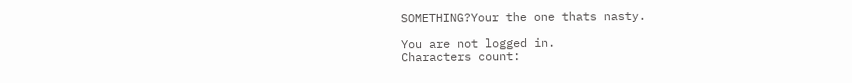SOMETHING?Your the one thats nasty.

You are not logged in.
Characters count: